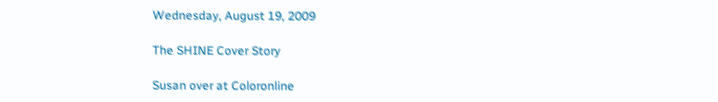Wednesday, August 19, 2009

The SHINE Cover Story

Susan over at Coloronline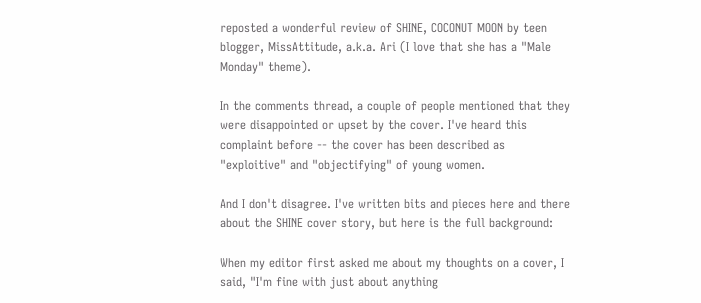reposted a wonderful review of SHINE, COCONUT MOON by teen blogger, MissAttitude, a.k.a. Ari (I love that she has a "Male Monday" theme).

In the comments thread, a couple of people mentioned that they were disappointed or upset by the cover. I've heard this complaint before -- the cover has been described as "exploitive" and "objectifying" of young women.

And I don't disagree. I've written bits and pieces here and there about the SHINE cover story, but here is the full background:

When my editor first asked me about my thoughts on a cover, I said, "I'm fine with just about anything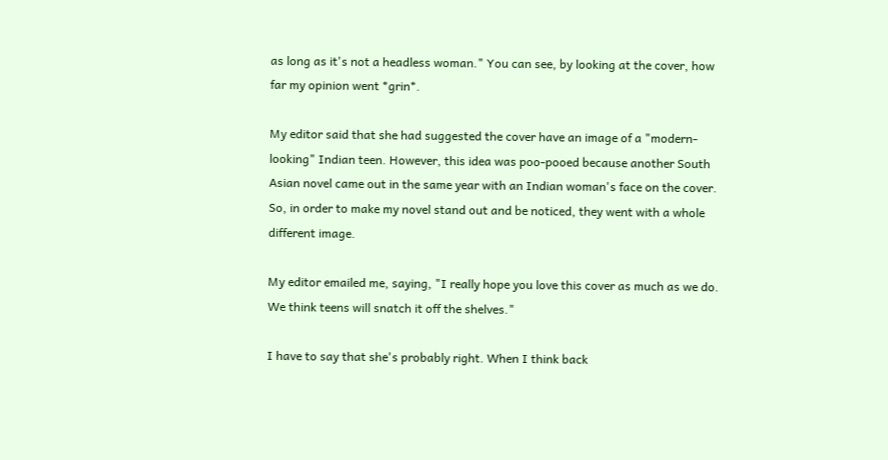as long as it's not a headless woman." You can see, by looking at the cover, how far my opinion went *grin*.

My editor said that she had suggested the cover have an image of a "modern-looking" Indian teen. However, this idea was poo-pooed because another South Asian novel came out in the same year with an Indian woman's face on the cover. So, in order to make my novel stand out and be noticed, they went with a whole different image.

My editor emailed me, saying, "I really hope you love this cover as much as we do. We think teens will snatch it off the shelves."

I have to say that she's probably right. When I think back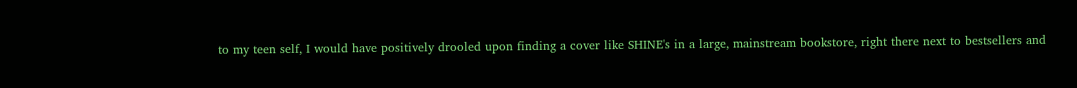to my teen self, I would have positively drooled upon finding a cover like SHINE's in a large, mainstream bookstore, right there next to bestsellers and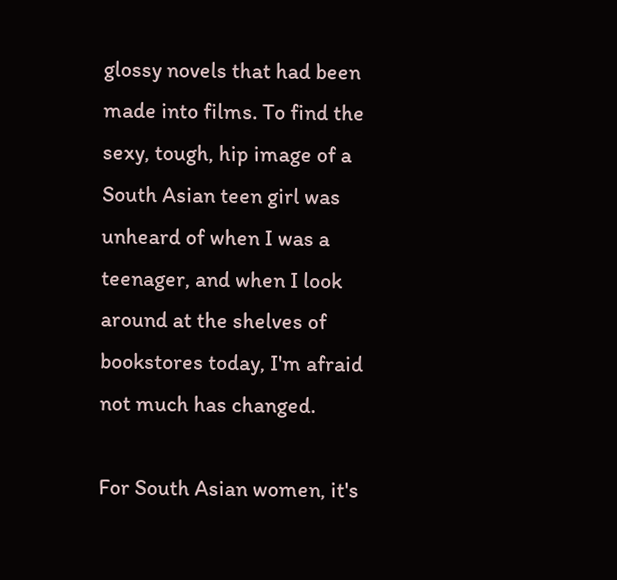glossy novels that had been made into films. To find the sexy, tough, hip image of a South Asian teen girl was unheard of when I was a teenager, and when I look around at the shelves of bookstores today, I'm afraid not much has changed.

For South Asian women, it's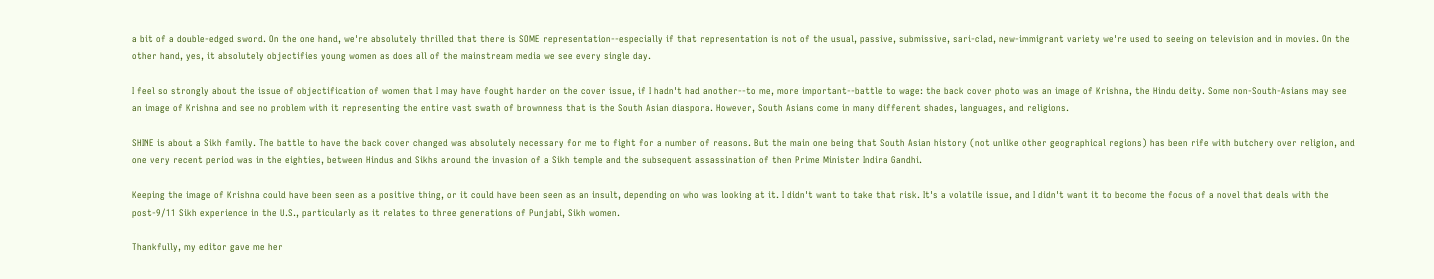a bit of a double-edged sword. On the one hand, we're absolutely thrilled that there is SOME representation--especially if that representation is not of the usual, passive, submissive, sari-clad, new-immigrant variety we're used to seeing on television and in movies. On the other hand, yes, it absolutely objectifies young women as does all of the mainstream media we see every single day.

I feel so strongly about the issue of objectification of women that I may have fought harder on the cover issue, if I hadn't had another--to me, more important--battle to wage: the back cover photo was an image of Krishna, the Hindu deity. Some non-South-Asians may see an image of Krishna and see no problem with it representing the entire vast swath of brownness that is the South Asian diaspora. However, South Asians come in many different shades, languages, and religions.

SHINE is about a Sikh family. The battle to have the back cover changed was absolutely necessary for me to fight for a number of reasons. But the main one being that South Asian history (not unlike other geographical regions) has been rife with butchery over religion, and one very recent period was in the eighties, between Hindus and Sikhs around the invasion of a Sikh temple and the subsequent assassination of then Prime Minister Indira Gandhi.

Keeping the image of Krishna could have been seen as a positive thing, or it could have been seen as an insult, depending on who was looking at it. I didn't want to take that risk. It's a volatile issue, and I didn't want it to become the focus of a novel that deals with the post-9/11 Sikh experience in the U.S., particularly as it relates to three generations of Punjabi, Sikh women.

Thankfully, my editor gave me her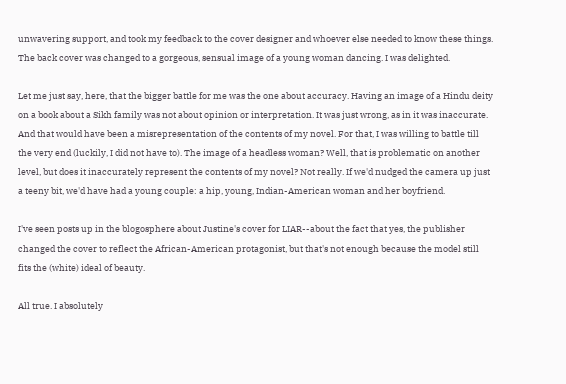unwavering support, and took my feedback to the cover designer and whoever else needed to know these things. The back cover was changed to a gorgeous, sensual image of a young woman dancing. I was delighted.

Let me just say, here, that the bigger battle for me was the one about accuracy. Having an image of a Hindu deity on a book about a Sikh family was not about opinion or interpretation. It was just wrong, as in it was inaccurate. And that would have been a misrepresentation of the contents of my novel. For that, I was willing to battle till the very end (luckily, I did not have to). The image of a headless woman? Well, that is problematic on another level, but does it inaccurately represent the contents of my novel? Not really. If we'd nudged the camera up just a teeny bit, we'd have had a young couple: a hip, young, Indian-American woman and her boyfriend.

I've seen posts up in the blogosphere about Justine's cover for LIAR--about the fact that yes, the publisher changed the cover to reflect the African-American protagonist, but that's not enough because the model still fits the (white) ideal of beauty.

All true. I absolutely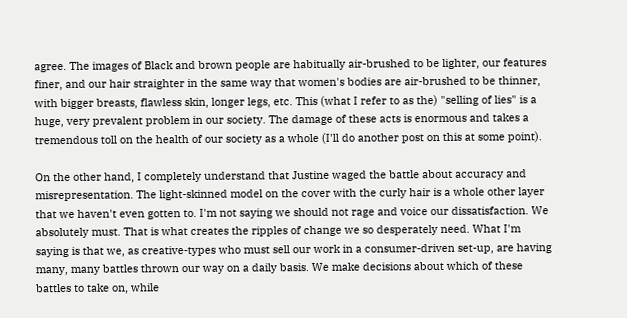agree. The images of Black and brown people are habitually air-brushed to be lighter, our features finer, and our hair straighter in the same way that women's bodies are air-brushed to be thinner, with bigger breasts, flawless skin, longer legs, etc. This (what I refer to as the) "selling of lies" is a huge, very prevalent problem in our society. The damage of these acts is enormous and takes a tremendous toll on the health of our society as a whole (I'll do another post on this at some point).

On the other hand, I completely understand that Justine waged the battle about accuracy and misrepresentation. The light-skinned model on the cover with the curly hair is a whole other layer that we haven't even gotten to. I'm not saying we should not rage and voice our dissatisfaction. We absolutely must. That is what creates the ripples of change we so desperately need. What I'm saying is that we, as creative-types who must sell our work in a consumer-driven set-up, are having many, many battles thrown our way on a daily basis. We make decisions about which of these battles to take on, while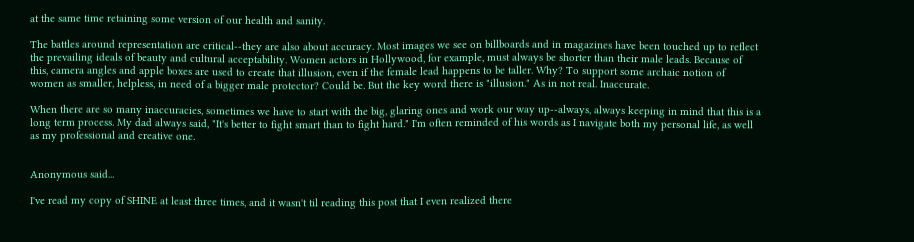at the same time retaining some version of our health and sanity.

The battles around representation are critical--they are also about accuracy. Most images we see on billboards and in magazines have been touched up to reflect the prevailing ideals of beauty and cultural acceptability. Women actors in Hollywood, for example, must always be shorter than their male leads. Because of this, camera angles and apple boxes are used to create that illusion, even if the female lead happens to be taller. Why? To support some archaic notion of women as smaller, helpless, in need of a bigger male protector? Could be. But the key word there is "illusion." As in not real. Inaccurate.

When there are so many inaccuracies, sometimes we have to start with the big, glaring ones and work our way up--always, always keeping in mind that this is a long term process. My dad always said, "It's better to fight smart than to fight hard." I'm often reminded of his words as I navigate both my personal life, as well as my professional and creative one.


Anonymous said...

I've read my copy of SHINE at least three times, and it wasn't til reading this post that I even realized there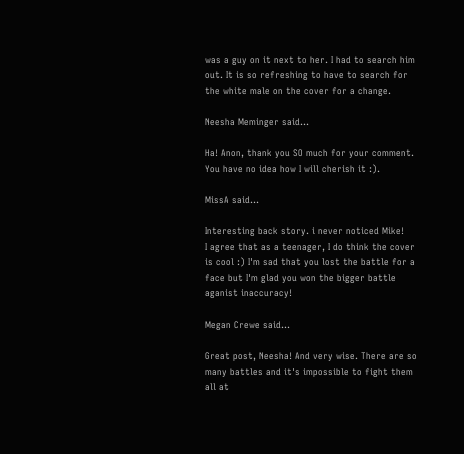was a guy on it next to her. I had to search him out. It is so refreshing to have to search for the white male on the cover for a change.

Neesha Meminger said...

Ha! Anon, thank you SO much for your comment. You have no idea how I will cherish it :).

MissA said...

Interesting back story. i never noticed Mike!
I agree that as a teenager, I do think the cover is cool :) I'm sad that you lost the battle for a face but I'm glad you won the bigger battle aganist inaccuracy!

Megan Crewe said...

Great post, Neesha! And very wise. There are so many battles and it's impossible to fight them all at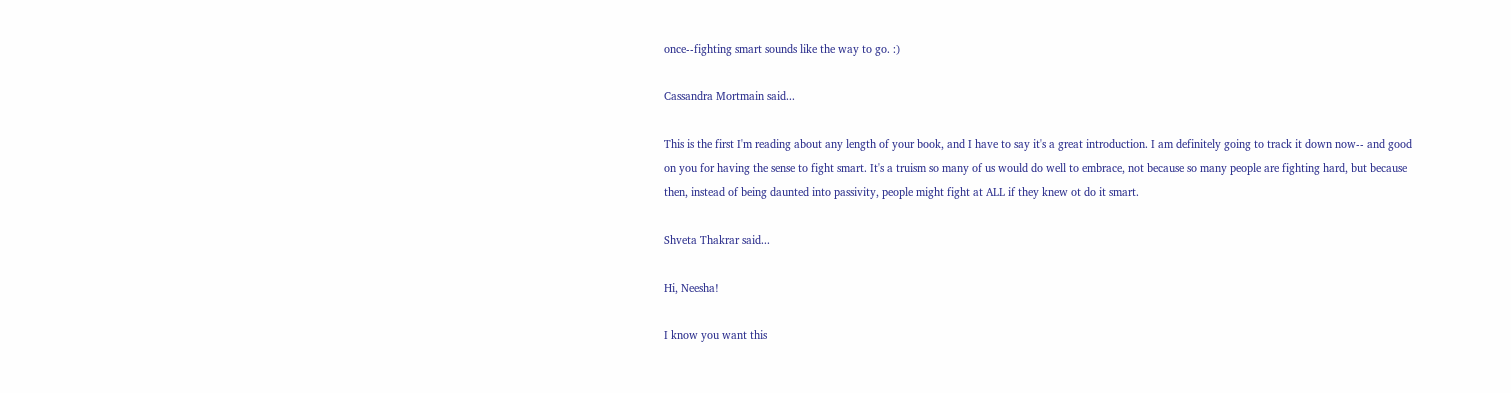once--fighting smart sounds like the way to go. :)

Cassandra Mortmain said...

This is the first I'm reading about any length of your book, and I have to say it's a great introduction. I am definitely going to track it down now-- and good on you for having the sense to fight smart. It's a truism so many of us would do well to embrace, not because so many people are fighting hard, but because then, instead of being daunted into passivity, people might fight at ALL if they knew ot do it smart.

Shveta Thakrar said...

Hi, Neesha!

I know you want this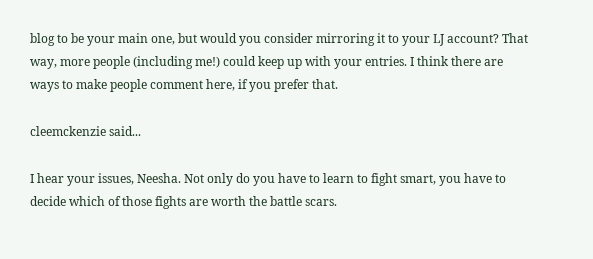blog to be your main one, but would you consider mirroring it to your LJ account? That way, more people (including me!) could keep up with your entries. I think there are ways to make people comment here, if you prefer that.

cleemckenzie said...

I hear your issues, Neesha. Not only do you have to learn to fight smart, you have to decide which of those fights are worth the battle scars.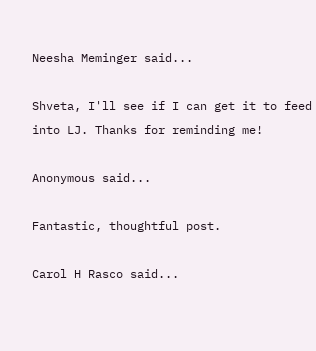Neesha Meminger said...

Shveta, I'll see if I can get it to feed into LJ. Thanks for reminding me!

Anonymous said...

Fantastic, thoughtful post.

Carol H Rasco said...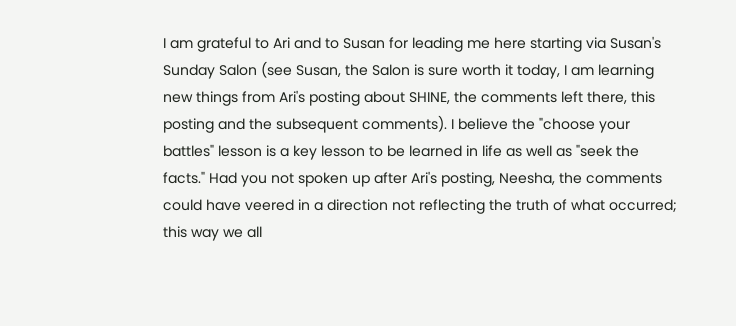I am grateful to Ari and to Susan for leading me here starting via Susan's Sunday Salon (see Susan, the Salon is sure worth it today, I am learning new things from Ari's posting about SHINE, the comments left there, this posting and the subsequent comments). I believe the "choose your battles" lesson is a key lesson to be learned in life as well as "seek the facts." Had you not spoken up after Ari's posting, Neesha, the comments could have veered in a direction not reflecting the truth of what occurred; this way we all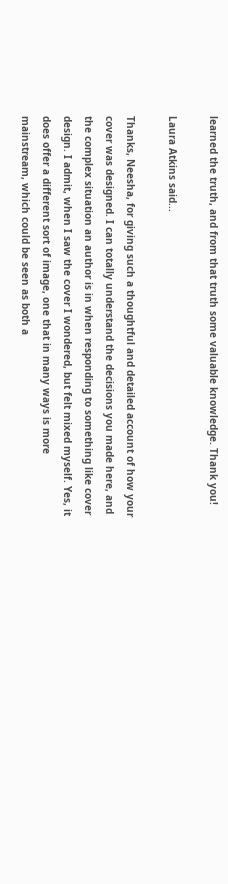learned the truth, and from that truth some valuable knowledge. Thank you!

Laura Atkins said...

Thanks, Neesha, for giving such a thoughtful and detailed account of how your cover was designed. I can totally understand the decisions you made here, and the complex situation an author is in when responding to something like cover design. I admit, when I saw the cover I wondered, but felt mixed myself. Yes, it does offer a different sort of image, one that in many ways is more mainstream, which could be seen as both a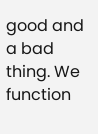good and a bad thing. We function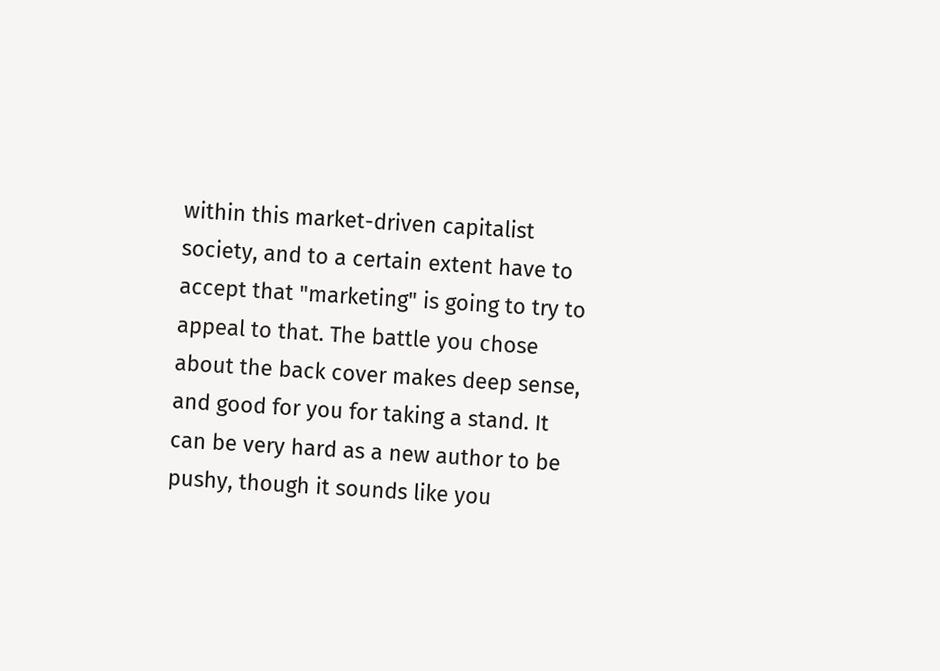within this market-driven capitalist society, and to a certain extent have to accept that "marketing" is going to try to appeal to that. The battle you chose about the back cover makes deep sense, and good for you for taking a stand. It can be very hard as a new author to be pushy, though it sounds like you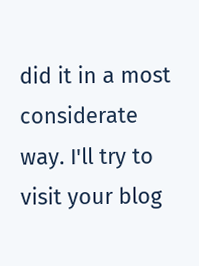did it in a most considerate way. I'll try to visit your blog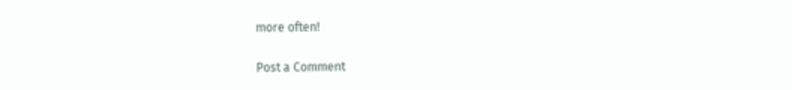more often!

Post a Comment